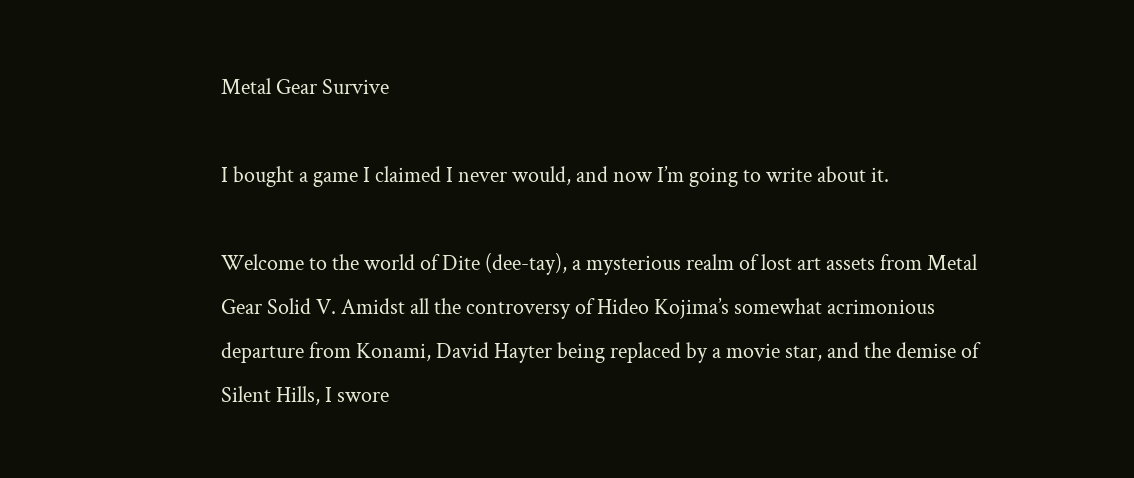Metal Gear Survive

I bought a game I claimed I never would, and now I’m going to write about it.

Welcome to the world of Dite (dee-tay), a mysterious realm of lost art assets from Metal Gear Solid V. Amidst all the controversy of Hideo Kojima’s somewhat acrimonious departure from Konami, David Hayter being replaced by a movie star, and the demise of Silent Hills, I swore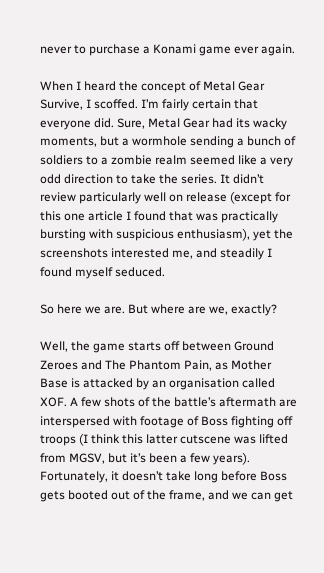never to purchase a Konami game ever again.

When I heard the concept of Metal Gear Survive, I scoffed. I’m fairly certain that everyone did. Sure, Metal Gear had its wacky moments, but a wormhole sending a bunch of soldiers to a zombie realm seemed like a very odd direction to take the series. It didn’t review particularly well on release (except for this one article I found that was practically bursting with suspicious enthusiasm), yet the screenshots interested me, and steadily I found myself seduced.

So here we are. But where are we, exactly?

Well, the game starts off between Ground Zeroes and The Phantom Pain, as Mother Base is attacked by an organisation called XOF. A few shots of the battle’s aftermath are interspersed with footage of Boss fighting off troops (I think this latter cutscene was lifted from MGSV, but it’s been a few years). Fortunately, it doesn’t take long before Boss gets booted out of the frame, and we can get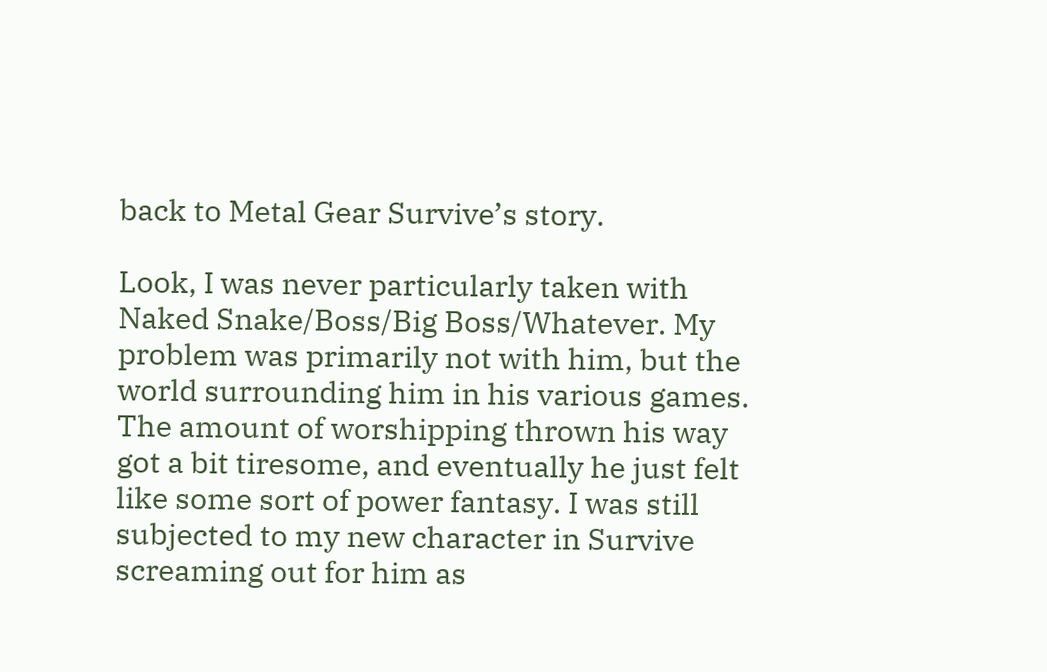back to Metal Gear Survive’s story.

Look, I was never particularly taken with Naked Snake/Boss/Big Boss/Whatever. My problem was primarily not with him, but the world surrounding him in his various games. The amount of worshipping thrown his way got a bit tiresome, and eventually he just felt like some sort of power fantasy. I was still subjected to my new character in Survive screaming out for him as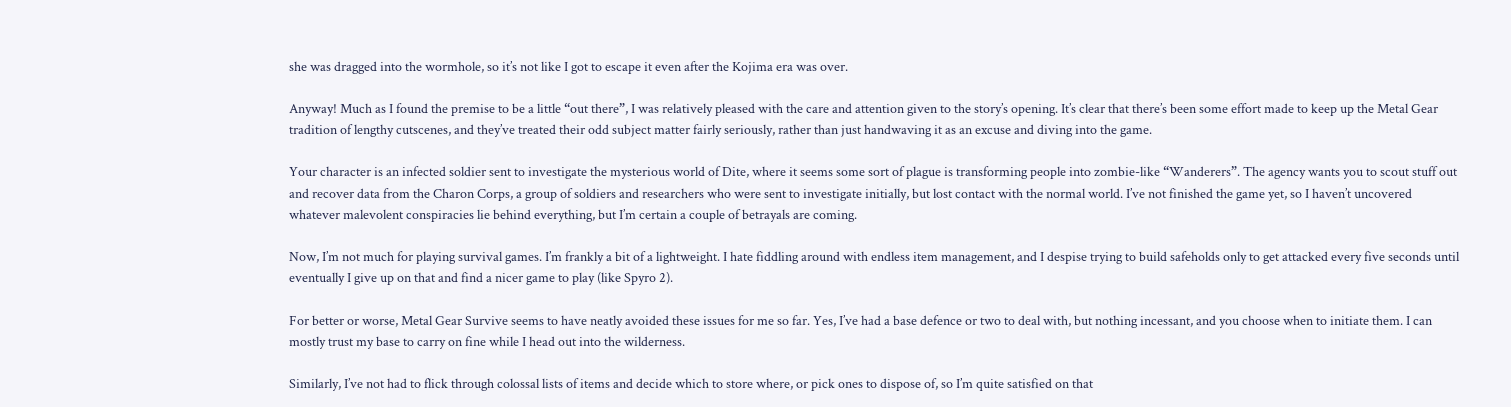she was dragged into the wormhole, so it’s not like I got to escape it even after the Kojima era was over.

Anyway! Much as I found the premise to be a little “out there”, I was relatively pleased with the care and attention given to the story’s opening. It’s clear that there’s been some effort made to keep up the Metal Gear tradition of lengthy cutscenes, and they’ve treated their odd subject matter fairly seriously, rather than just handwaving it as an excuse and diving into the game.

Your character is an infected soldier sent to investigate the mysterious world of Dite, where it seems some sort of plague is transforming people into zombie-like “Wanderers”. The agency wants you to scout stuff out and recover data from the Charon Corps, a group of soldiers and researchers who were sent to investigate initially, but lost contact with the normal world. I’ve not finished the game yet, so I haven’t uncovered whatever malevolent conspiracies lie behind everything, but I’m certain a couple of betrayals are coming.

Now, I’m not much for playing survival games. I’m frankly a bit of a lightweight. I hate fiddling around with endless item management, and I despise trying to build safeholds only to get attacked every five seconds until eventually I give up on that and find a nicer game to play (like Spyro 2).

For better or worse, Metal Gear Survive seems to have neatly avoided these issues for me so far. Yes, I’ve had a base defence or two to deal with, but nothing incessant, and you choose when to initiate them. I can mostly trust my base to carry on fine while I head out into the wilderness.

Similarly, I’ve not had to flick through colossal lists of items and decide which to store where, or pick ones to dispose of, so I’m quite satisfied on that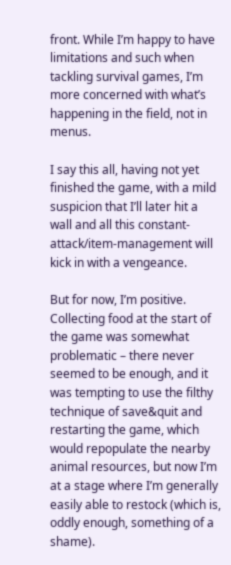front. While I’m happy to have limitations and such when tackling survival games, I’m more concerned with what’s happening in the field, not in menus.

I say this all, having not yet finished the game, with a mild suspicion that I’ll later hit a wall and all this constant-attack/item-management will kick in with a vengeance.

But for now, I’m positive. Collecting food at the start of the game was somewhat problematic – there never seemed to be enough, and it was tempting to use the filthy technique of save&quit and restarting the game, which would repopulate the nearby animal resources, but now I’m at a stage where I’m generally easily able to restock (which is, oddly enough, something of a shame).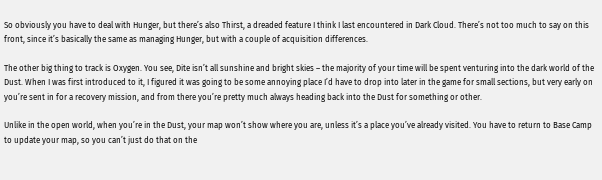So obviously you have to deal with Hunger, but there’s also Thirst, a dreaded feature I think I last encountered in Dark Cloud. There’s not too much to say on this front, since it’s basically the same as managing Hunger, but with a couple of acquisition differences.

The other big thing to track is Oxygen. You see, Dite isn’t all sunshine and bright skies – the majority of your time will be spent venturing into the dark world of the Dust. When I was first introduced to it, I figured it was going to be some annoying place I’d have to drop into later in the game for small sections, but very early on you’re sent in for a recovery mission, and from there you’re pretty much always heading back into the Dust for something or other.

Unlike in the open world, when you’re in the Dust, your map won’t show where you are, unless it’s a place you’ve already visited. You have to return to Base Camp to update your map, so you can’t just do that on the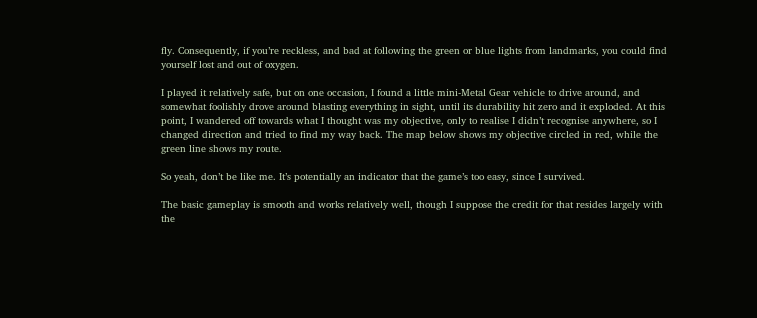fly. Consequently, if you’re reckless, and bad at following the green or blue lights from landmarks, you could find yourself lost and out of oxygen.

I played it relatively safe, but on one occasion, I found a little mini-Metal Gear vehicle to drive around, and somewhat foolishly drove around blasting everything in sight, until its durability hit zero and it exploded. At this point, I wandered off towards what I thought was my objective, only to realise I didn’t recognise anywhere, so I changed direction and tried to find my way back. The map below shows my objective circled in red, while the green line shows my route.

So yeah, don’t be like me. It’s potentially an indicator that the game’s too easy, since I survived.

The basic gameplay is smooth and works relatively well, though I suppose the credit for that resides largely with the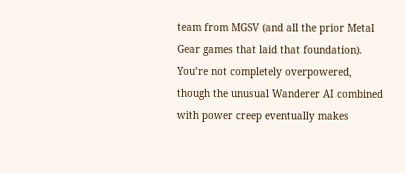team from MGSV (and all the prior Metal Gear games that laid that foundation). You’re not completely overpowered, though the unusual Wanderer AI combined with power creep eventually makes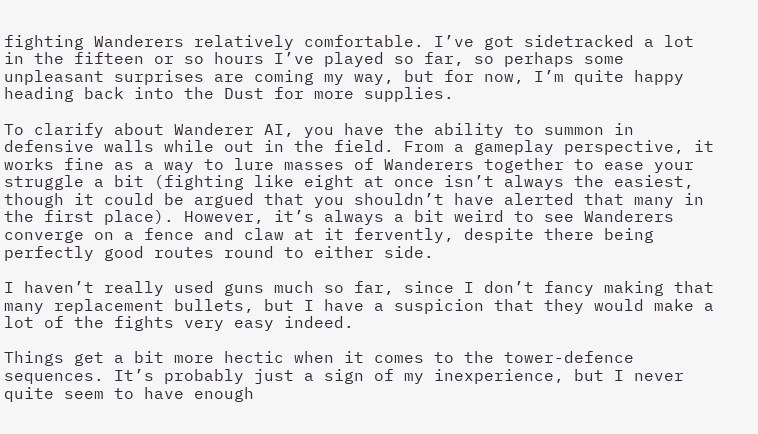fighting Wanderers relatively comfortable. I’ve got sidetracked a lot in the fifteen or so hours I’ve played so far, so perhaps some unpleasant surprises are coming my way, but for now, I’m quite happy heading back into the Dust for more supplies.

To clarify about Wanderer AI, you have the ability to summon in defensive walls while out in the field. From a gameplay perspective, it works fine as a way to lure masses of Wanderers together to ease your struggle a bit (fighting like eight at once isn’t always the easiest, though it could be argued that you shouldn’t have alerted that many in the first place). However, it’s always a bit weird to see Wanderers converge on a fence and claw at it fervently, despite there being perfectly good routes round to either side.

I haven’t really used guns much so far, since I don’t fancy making that many replacement bullets, but I have a suspicion that they would make a lot of the fights very easy indeed.

Things get a bit more hectic when it comes to the tower-defence sequences. It’s probably just a sign of my inexperience, but I never quite seem to have enough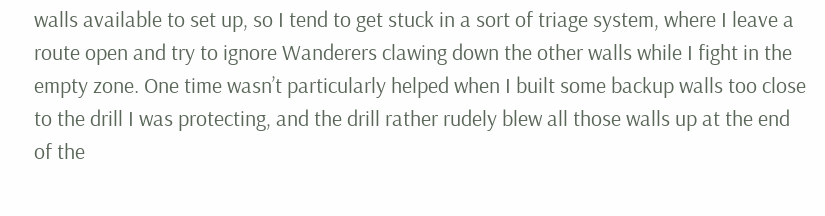walls available to set up, so I tend to get stuck in a sort of triage system, where I leave a route open and try to ignore Wanderers clawing down the other walls while I fight in the empty zone. One time wasn’t particularly helped when I built some backup walls too close to the drill I was protecting, and the drill rather rudely blew all those walls up at the end of the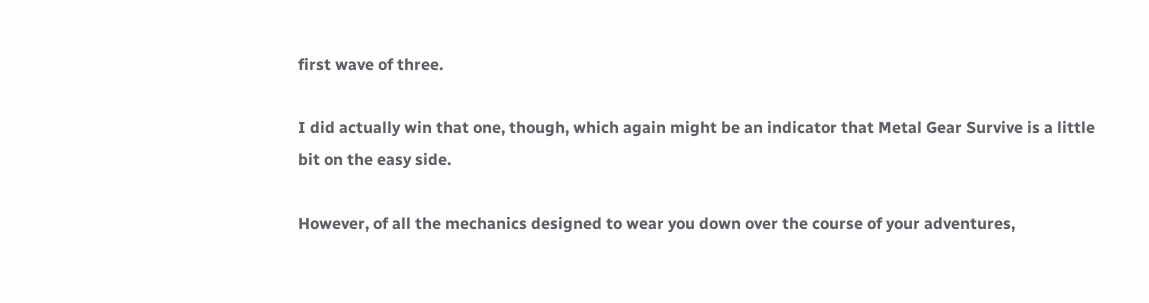first wave of three.

I did actually win that one, though, which again might be an indicator that Metal Gear Survive is a little bit on the easy side.

However, of all the mechanics designed to wear you down over the course of your adventures,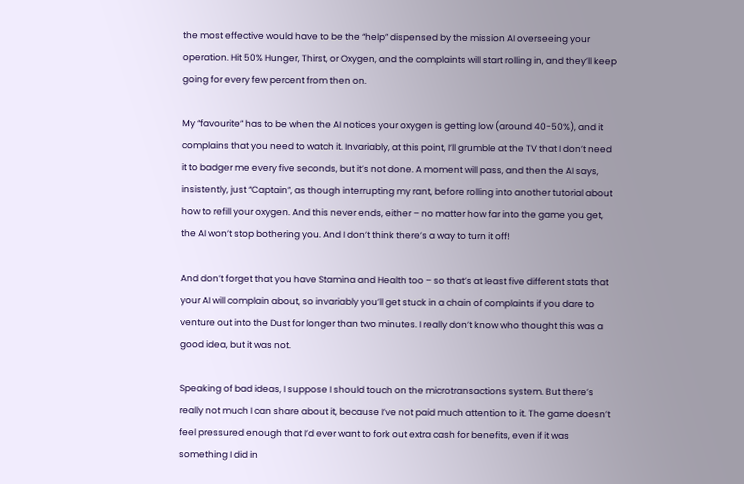the most effective would have to be the “help” dispensed by the mission AI overseeing your operation. Hit 50% Hunger, Thirst, or Oxygen, and the complaints will start rolling in, and they’ll keep going for every few percent from then on.

My “favourite” has to be when the AI notices your oxygen is getting low (around 40-50%), and it complains that you need to watch it. Invariably, at this point, I’ll grumble at the TV that I don’t need it to badger me every five seconds, but it’s not done. A moment will pass, and then the AI says, insistently, just “Captain”, as though interrupting my rant, before rolling into another tutorial about how to refill your oxygen. And this never ends, either – no matter how far into the game you get, the AI won’t stop bothering you. And I don’t think there’s a way to turn it off!

And don’t forget that you have Stamina and Health too – so that’s at least five different stats that your AI will complain about, so invariably you’ll get stuck in a chain of complaints if you dare to venture out into the Dust for longer than two minutes. I really don’t know who thought this was a good idea, but it was not.

Speaking of bad ideas, I suppose I should touch on the microtransactions system. But there’s really not much I can share about it, because I’ve not paid much attention to it. The game doesn’t feel pressured enough that I’d ever want to fork out extra cash for benefits, even if it was something I did in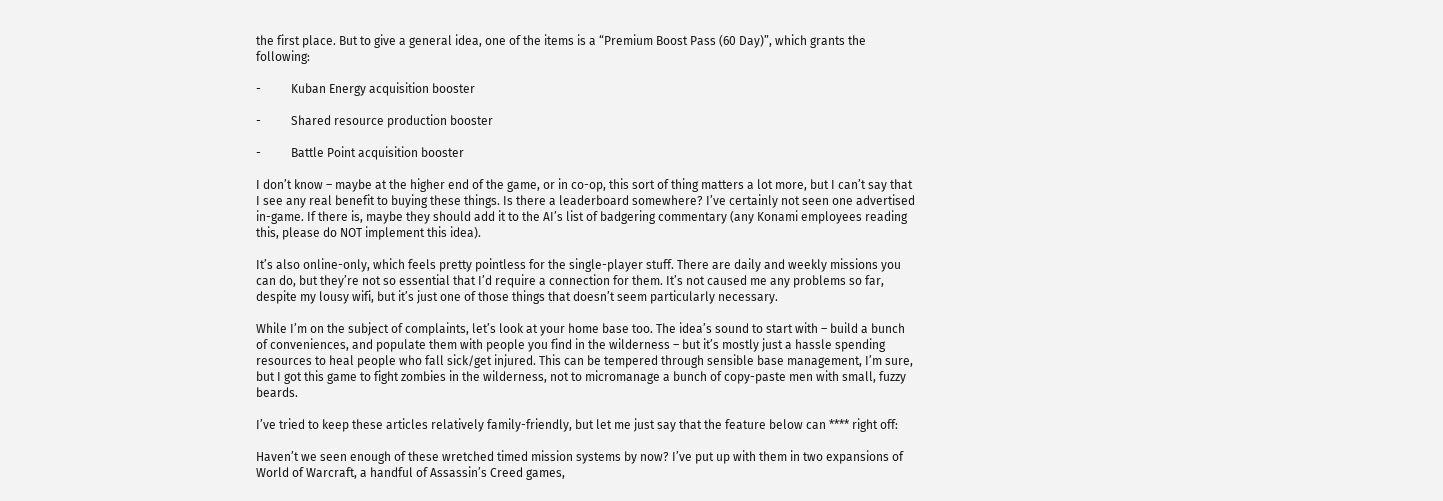the first place. But to give a general idea, one of the items is a “Premium Boost Pass (60 Day)”, which grants the following:

-          Kuban Energy acquisition booster

-          Shared resource production booster

-          Battle Point acquisition booster

I don’t know – maybe at the higher end of the game, or in co-op, this sort of thing matters a lot more, but I can’t say that I see any real benefit to buying these things. Is there a leaderboard somewhere? I’ve certainly not seen one advertised in-game. If there is, maybe they should add it to the AI’s list of badgering commentary (any Konami employees reading this, please do NOT implement this idea).

It’s also online-only, which feels pretty pointless for the single-player stuff. There are daily and weekly missions you can do, but they’re not so essential that I’d require a connection for them. It’s not caused me any problems so far, despite my lousy wifi, but it’s just one of those things that doesn’t seem particularly necessary.

While I’m on the subject of complaints, let’s look at your home base too. The idea’s sound to start with – build a bunch of conveniences, and populate them with people you find in the wilderness – but it’s mostly just a hassle spending resources to heal people who fall sick/get injured. This can be tempered through sensible base management, I’m sure, but I got this game to fight zombies in the wilderness, not to micromanage a bunch of copy-paste men with small, fuzzy beards.

I’ve tried to keep these articles relatively family-friendly, but let me just say that the feature below can **** right off:

Haven’t we seen enough of these wretched timed mission systems by now? I’ve put up with them in two expansions of World of Warcraft, a handful of Assassin’s Creed games,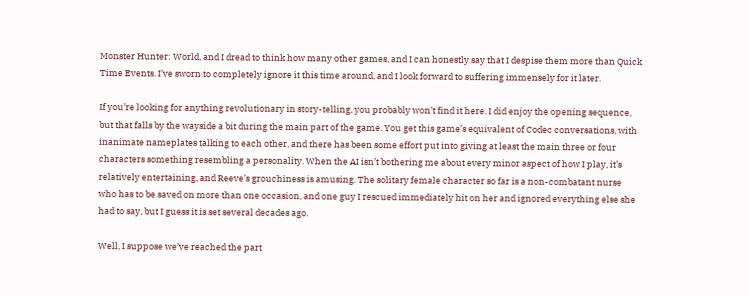Monster Hunter: World, and I dread to think how many other games, and I can honestly say that I despise them more than Quick Time Events. I’ve sworn to completely ignore it this time around, and I look forward to suffering immensely for it later.

If you’re looking for anything revolutionary in story-telling, you probably won’t find it here. I did enjoy the opening sequence, but that falls by the wayside a bit during the main part of the game. You get this game’s equivalent of Codec conversations, with inanimate nameplates talking to each other, and there has been some effort put into giving at least the main three or four characters something resembling a personality. When the AI isn’t bothering me about every minor aspect of how I play, it’s relatively entertaining, and Reeve’s grouchiness is amusing. The solitary female character so far is a non-combatant nurse who has to be saved on more than one occasion, and one guy I rescued immediately hit on her and ignored everything else she had to say, but I guess it is set several decades ago.

Well, I suppose we’ve reached the part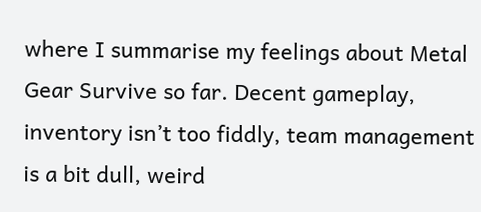where I summarise my feelings about Metal Gear Survive so far. Decent gameplay, inventory isn’t too fiddly, team management is a bit dull, weird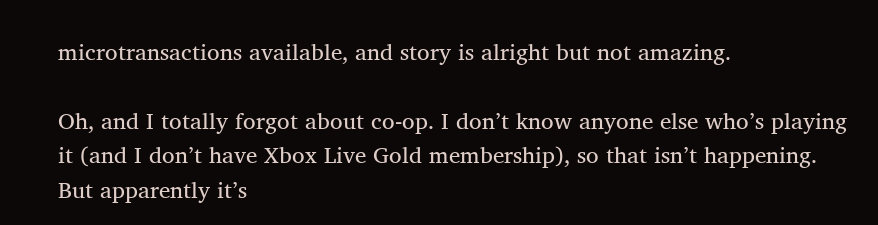microtransactions available, and story is alright but not amazing.

Oh, and I totally forgot about co-op. I don’t know anyone else who’s playing it (and I don’t have Xbox Live Gold membership), so that isn’t happening. But apparently it’s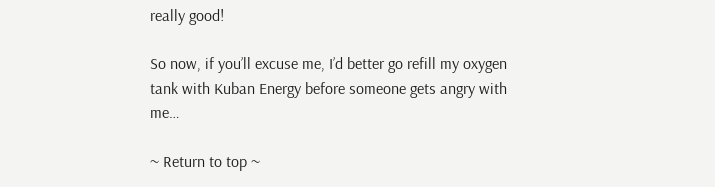really good!

So now, if you’ll excuse me, I’d better go refill my oxygen tank with Kuban Energy before someone gets angry with me…

~ Return to top ~